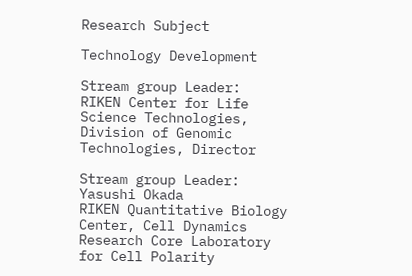Research Subject

Technology Development

Stream group Leader:
RIKEN Center for Life Science Technologies, Division of Genomic Technologies, Director

Stream group Leader:
Yasushi Okada
RIKEN Quantitative Biology Center, Cell Dynamics Research Core Laboratory for Cell Polarity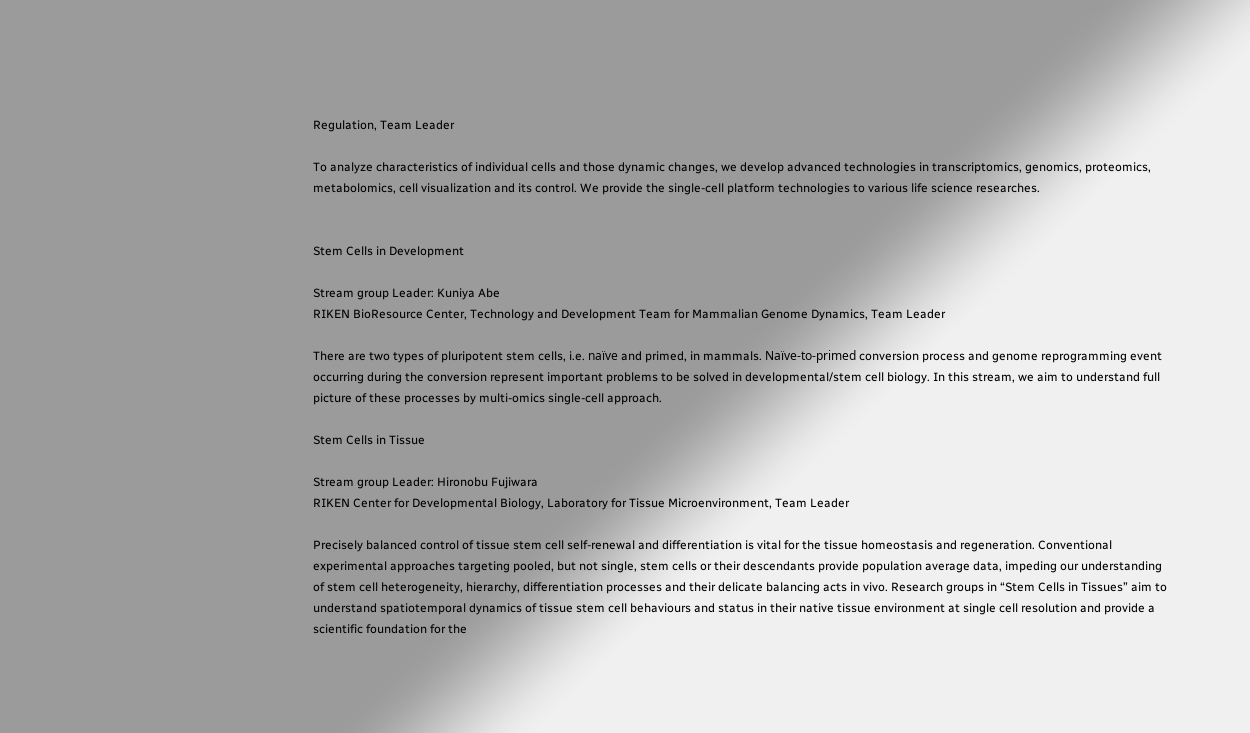Regulation, Team Leader

To analyze characteristics of individual cells and those dynamic changes, we develop advanced technologies in transcriptomics, genomics, proteomics, metabolomics, cell visualization and its control. We provide the single-cell platform technologies to various life science researches.


Stem Cells in Development

Stream group Leader: Kuniya Abe
RIKEN BioResource Center, Technology and Development Team for Mammalian Genome Dynamics, Team Leader

There are two types of pluripotent stem cells, i.e. naïve and primed, in mammals. Naïve-to-primed conversion process and genome reprogramming event occurring during the conversion represent important problems to be solved in developmental/stem cell biology. In this stream, we aim to understand full picture of these processes by multi-omics single-cell approach.

Stem Cells in Tissue

Stream group Leader: Hironobu Fujiwara
RIKEN Center for Developmental Biology, Laboratory for Tissue Microenvironment, Team Leader

Precisely balanced control of tissue stem cell self-renewal and differentiation is vital for the tissue homeostasis and regeneration. Conventional experimental approaches targeting pooled, but not single, stem cells or their descendants provide population average data, impeding our understanding of stem cell heterogeneity, hierarchy, differentiation processes and their delicate balancing acts in vivo. Research groups in “Stem Cells in Tissues” aim to understand spatiotemporal dynamics of tissue stem cell behaviours and status in their native tissue environment at single cell resolution and provide a scientific foundation for the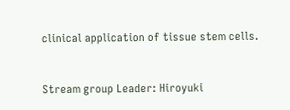clinical application of tissue stem cells.


Stream group Leader: Hiroyuki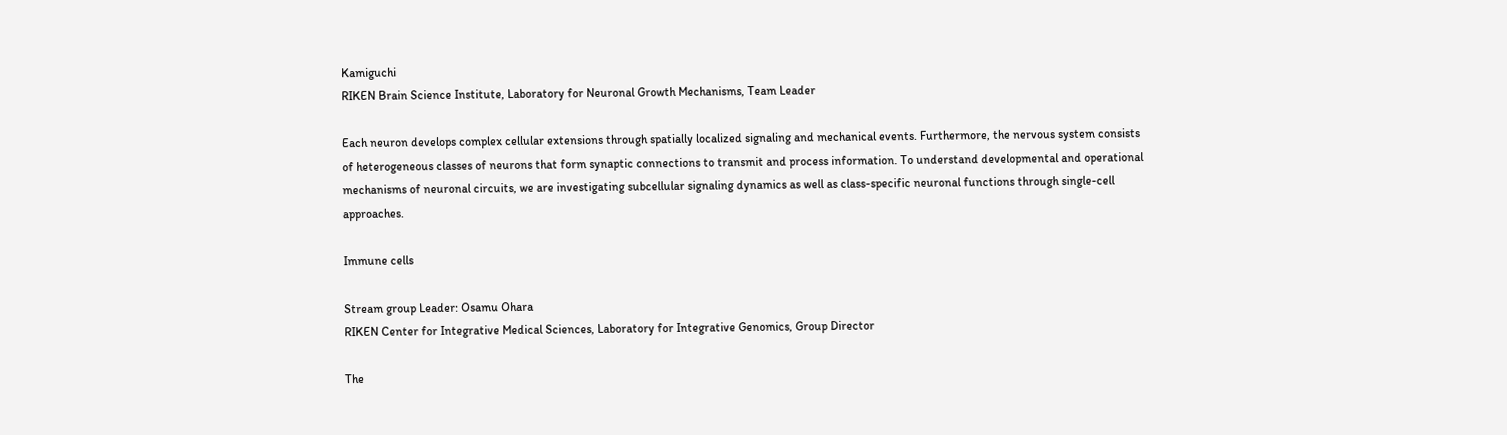Kamiguchi
RIKEN Brain Science Institute, Laboratory for Neuronal Growth Mechanisms, Team Leader

Each neuron develops complex cellular extensions through spatially localized signaling and mechanical events. Furthermore, the nervous system consists of heterogeneous classes of neurons that form synaptic connections to transmit and process information. To understand developmental and operational mechanisms of neuronal circuits, we are investigating subcellular signaling dynamics as well as class-specific neuronal functions through single-cell approaches.

Immune cells

Stream group Leader: Osamu Ohara
RIKEN Center for Integrative Medical Sciences, Laboratory for Integrative Genomics, Group Director

The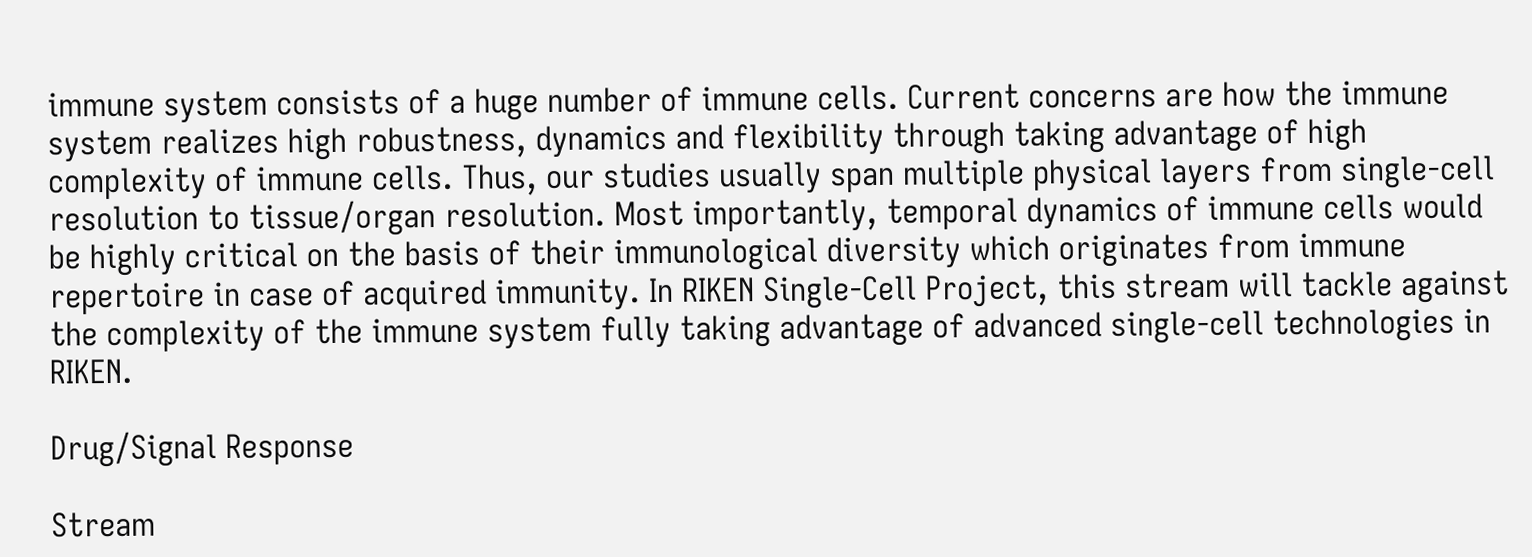immune system consists of a huge number of immune cells. Current concerns are how the immune system realizes high robustness, dynamics and flexibility through taking advantage of high complexity of immune cells. Thus, our studies usually span multiple physical layers from single-cell resolution to tissue/organ resolution. Most importantly, temporal dynamics of immune cells would be highly critical on the basis of their immunological diversity which originates from immune repertoire in case of acquired immunity. In RIKEN Single-Cell Project, this stream will tackle against the complexity of the immune system fully taking advantage of advanced single-cell technologies in RIKEN.

Drug/Signal Response

Stream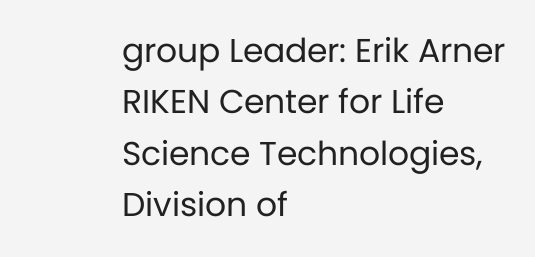group Leader: Erik Arner
RIKEN Center for Life Science Technologies, Division of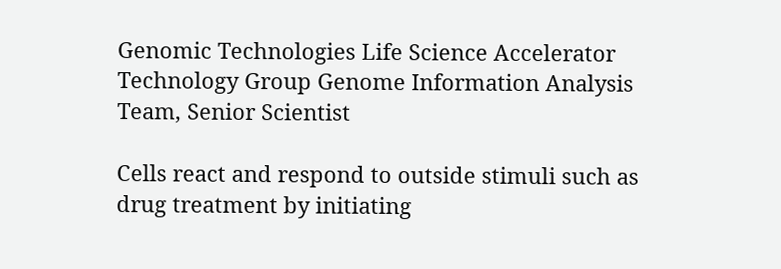Genomic Technologies Life Science Accelerator Technology Group Genome Information Analysis Team, Senior Scientist

Cells react and respond to outside stimuli such as drug treatment by initiating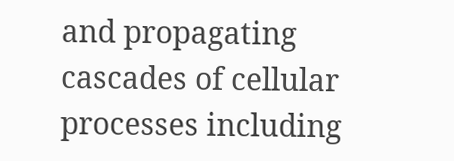and propagating cascades of cellular processes including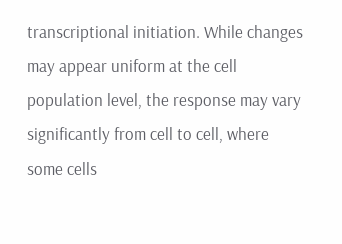transcriptional initiation. While changes may appear uniform at the cell population level, the response may vary significantly from cell to cell, where some cells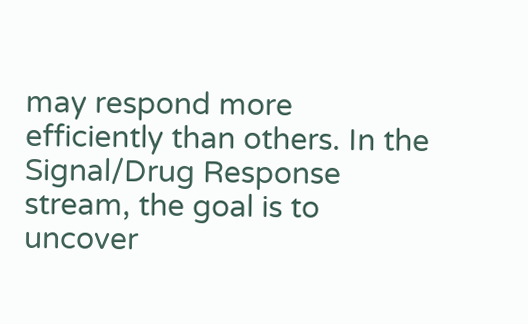may respond more efficiently than others. In the Signal/Drug Response stream, the goal is to uncover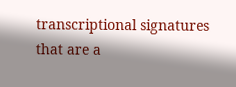transcriptional signatures that are a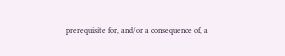prerequisite for, and/or a consequence of, a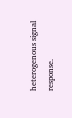heterogenous signal response.